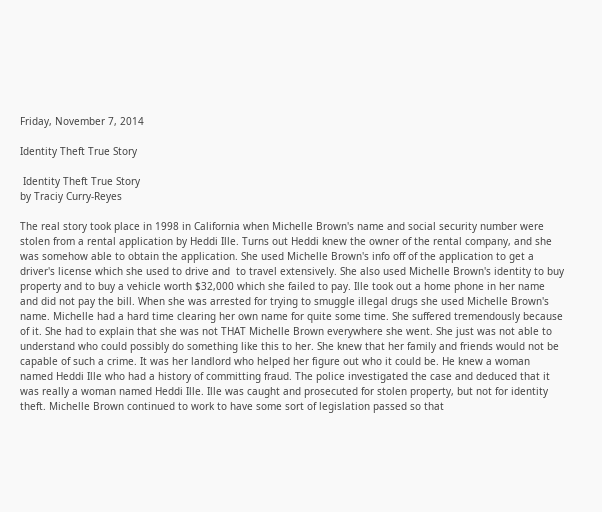Friday, November 7, 2014

Identity Theft True Story

 Identity Theft True Story
by Traciy Curry-Reyes

The real story took place in 1998 in California when Michelle Brown's name and social security number were stolen from a rental application by Heddi Ille. Turns out Heddi knew the owner of the rental company, and she was somehow able to obtain the application. She used Michelle Brown's info off of the application to get a driver's license which she used to drive and  to travel extensively. She also used Michelle Brown's identity to buy property and to buy a vehicle worth $32,000 which she failed to pay. Ille took out a home phone in her name and did not pay the bill. When she was arrested for trying to smuggle illegal drugs she used Michelle Brown's name. Michelle had a hard time clearing her own name for quite some time. She suffered tremendously because of it. She had to explain that she was not THAT Michelle Brown everywhere she went. She just was not able to understand who could possibly do something like this to her. She knew that her family and friends would not be capable of such a crime. It was her landlord who helped her figure out who it could be. He knew a woman named Heddi Ille who had a history of committing fraud. The police investigated the case and deduced that it was really a woman named Heddi Ille. Ille was caught and prosecuted for stolen property, but not for identity theft. Michelle Brown continued to work to have some sort of legislation passed so that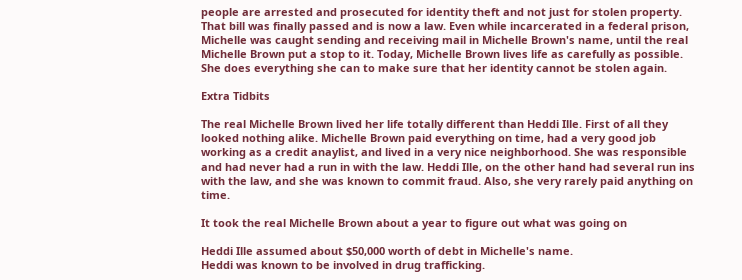people are arrested and prosecuted for identity theft and not just for stolen property. That bill was finally passed and is now a law. Even while incarcerated in a federal prison, Michelle was caught sending and receiving mail in Michelle Brown's name, until the real Michelle Brown put a stop to it. Today, Michelle Brown lives life as carefully as possible. She does everything she can to make sure that her identity cannot be stolen again.

Extra Tidbits

The real Michelle Brown lived her life totally different than Heddi Ille. First of all they looked nothing alike. Michelle Brown paid everything on time, had a very good job working as a credit anaylist, and lived in a very nice neighborhood. She was responsible and had never had a run in with the law. Heddi Ille, on the other hand had several run ins with the law, and she was known to commit fraud. Also, she very rarely paid anything on time.

It took the real Michelle Brown about a year to figure out what was going on

Heddi Ille assumed about $50,000 worth of debt in Michelle's name.
Heddi was known to be involved in drug trafficking.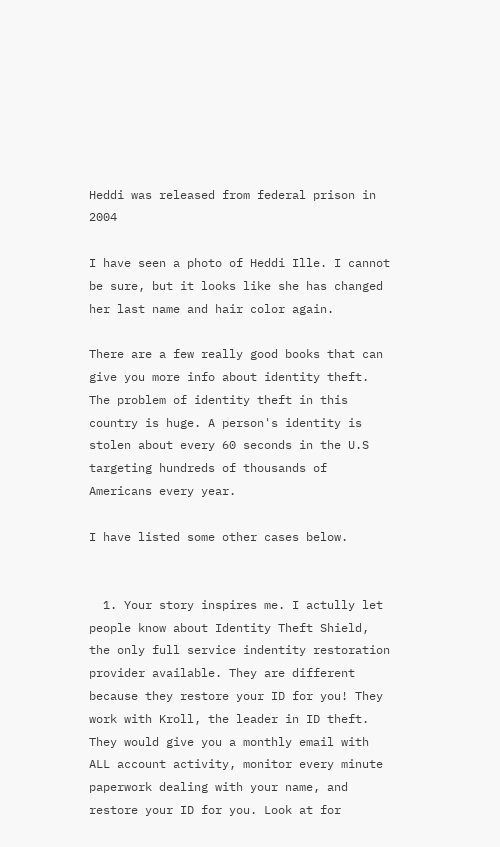Heddi was released from federal prison in 2004

I have seen a photo of Heddi Ille. I cannot be sure, but it looks like she has changed her last name and hair color again.

There are a few really good books that can give you more info about identity theft. The problem of identity theft in this country is huge. A person's identity is stolen about every 60 seconds in the U.S targeting hundreds of thousands of Americans every year.

I have listed some other cases below.


  1. Your story inspires me. I actully let people know about Identity Theft Shield, the only full service indentity restoration provider available. They are different because they restore your ID for you! They work with Kroll, the leader in ID theft. They would give you a monthly email with ALL account activity, monitor every minute paperwork dealing with your name, and restore your ID for you. Look at for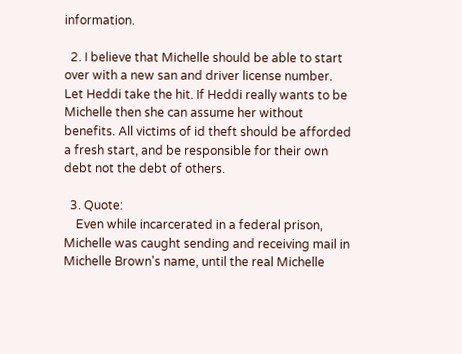information.

  2. I believe that Michelle should be able to start over with a new san and driver license number. Let Heddi take the hit. If Heddi really wants to be Michelle then she can assume her without benefits. All victims of id theft should be afforded a fresh start, and be responsible for their own debt not the debt of others.

  3. Quote:
    Even while incarcerated in a federal prison, Michelle was caught sending and receiving mail in Michelle Brown's name, until the real Michelle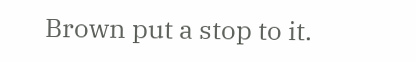Brown put a stop to it.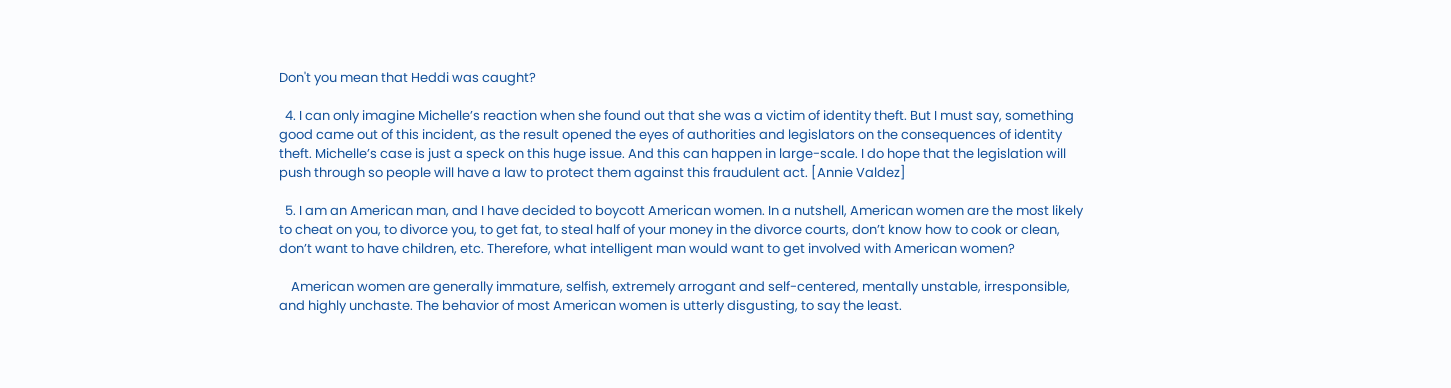Don't you mean that Heddi was caught?

  4. I can only imagine Michelle’s reaction when she found out that she was a victim of identity theft. But I must say, something good came out of this incident, as the result opened the eyes of authorities and legislators on the consequences of identity theft. Michelle’s case is just a speck on this huge issue. And this can happen in large-scale. I do hope that the legislation will push through so people will have a law to protect them against this fraudulent act. [Annie Valdez]

  5. I am an American man, and I have decided to boycott American women. In a nutshell, American women are the most likely to cheat on you, to divorce you, to get fat, to steal half of your money in the divorce courts, don’t know how to cook or clean, don’t want to have children, etc. Therefore, what intelligent man would want to get involved with American women?

    American women are generally immature, selfish, extremely arrogant and self-centered, mentally unstable, irresponsible, and highly unchaste. The behavior of most American women is utterly disgusting, to say the least.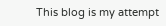This blog is my attempt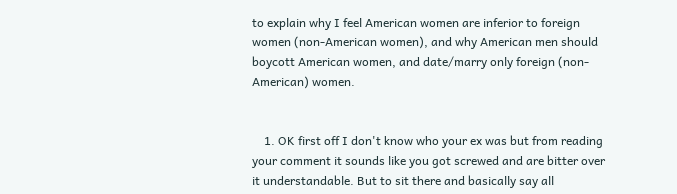to explain why I feel American women are inferior to foreign women (non-American women), and why American men should boycott American women, and date/marry only foreign (non-American) women.


    1. OK first off I don't know who your ex was but from reading your comment it sounds like you got screwed and are bitter over it understandable. But to sit there and basically say all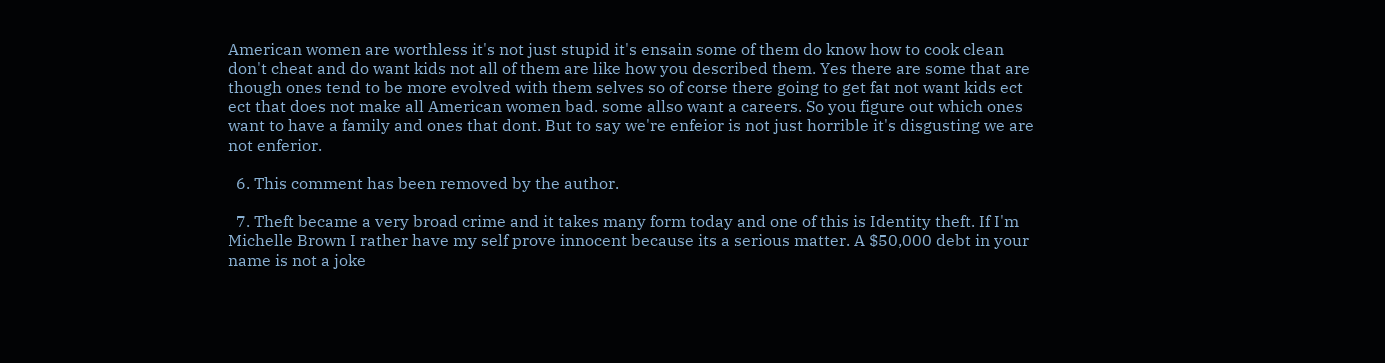American women are worthless it's not just stupid it's ensain some of them do know how to cook clean don't cheat and do want kids not all of them are like how you described them. Yes there are some that are though ones tend to be more evolved with them selves so of corse there going to get fat not want kids ect ect that does not make all American women bad. some allso want a careers. So you figure out which ones want to have a family and ones that dont. But to say we're enfeior is not just horrible it's disgusting we are not enferior.

  6. This comment has been removed by the author.

  7. Theft became a very broad crime and it takes many form today and one of this is Identity theft. If I'm Michelle Brown I rather have my self prove innocent because its a serious matter. A $50,000 debt in your name is not a joke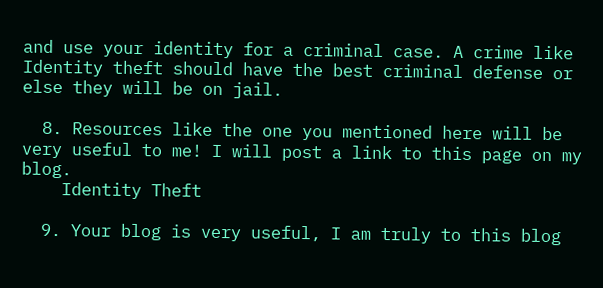and use your identity for a criminal case. A crime like Identity theft should have the best criminal defense or else they will be on jail.

  8. Resources like the one you mentioned here will be very useful to me! I will post a link to this page on my blog.
    Identity Theft

  9. Your blog is very useful, I am truly to this blog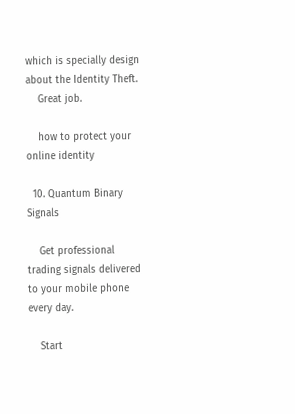which is specially design about the Identity Theft.
    Great job.

    how to protect your online identity

  10. Quantum Binary Signals

    Get professional trading signals delivered to your mobile phone every day.

    Start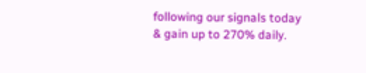following our signals today & gain up to 270% daily.